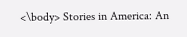<\body> Stories in America: An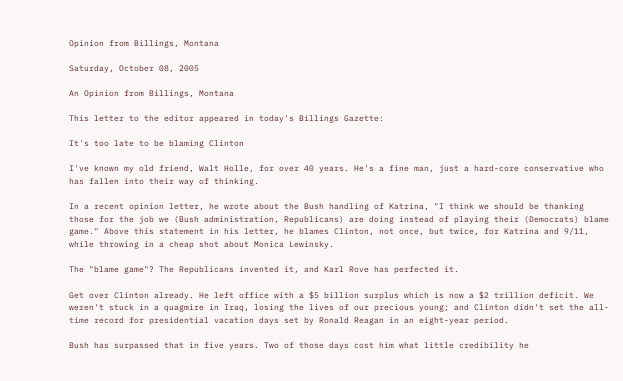Opinion from Billings, Montana

Saturday, October 08, 2005

An Opinion from Billings, Montana

This letter to the editor appeared in today's Billings Gazette:

It's too late to be blaming Clinton

I've known my old friend, Walt Holle, for over 40 years. He's a fine man, just a hard-core conservative who has fallen into their way of thinking.

In a recent opinion letter, he wrote about the Bush handling of Katrina, "I think we should be thanking those for the job we (Bush administration, Republicans) are doing instead of playing their (Democrats) blame game." Above this statement in his letter, he blames Clinton, not once, but twice, for Katrina and 9/11, while throwing in a cheap shot about Monica Lewinsky.

The "blame game"? The Republicans invented it, and Karl Rove has perfected it.

Get over Clinton already. He left office with a $5 billion surplus which is now a $2 trillion deficit. We weren't stuck in a quagmire in Iraq, losing the lives of our precious young; and Clinton didn't set the all-time record for presidential vacation days set by Ronald Reagan in an eight-year period.

Bush has surpassed that in five years. Two of those days cost him what little credibility he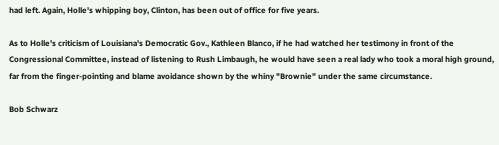had left. Again, Holle's whipping boy, Clinton, has been out of office for five years.

As to Holle's criticism of Louisiana's Democratic Gov., Kathleen Blanco, if he had watched her testimony in front of the Congressional Committee, instead of listening to Rush Limbaugh, he would have seen a real lady who took a moral high ground, far from the finger-pointing and blame avoidance shown by the whiny "Brownie" under the same circumstance.

Bob Schwarz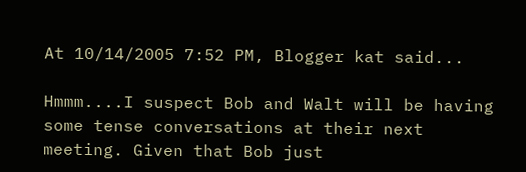At 10/14/2005 7:52 PM, Blogger kat said...

Hmmm....I suspect Bob and Walt will be having some tense conversations at their next meeting. Given that Bob just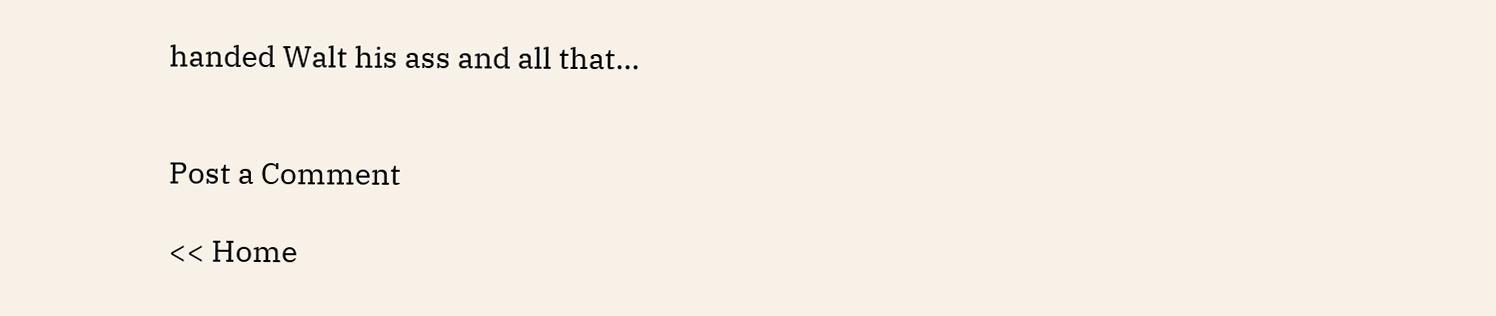handed Walt his ass and all that...


Post a Comment

<< Home